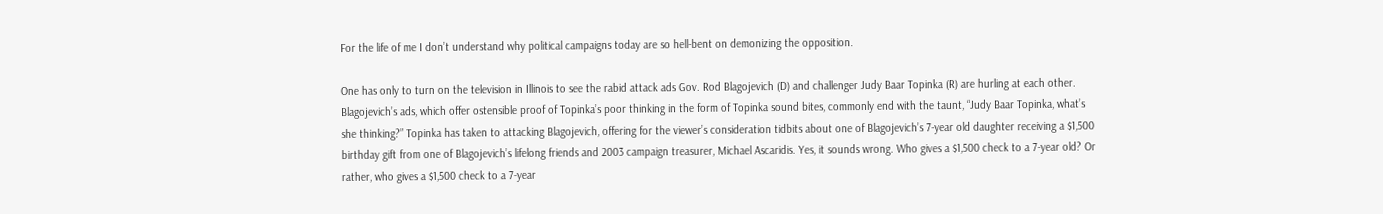For the life of me I don’t understand why political campaigns today are so hell-bent on demonizing the opposition.

One has only to turn on the television in Illinois to see the rabid attack ads Gov. Rod Blagojevich (D) and challenger Judy Baar Topinka (R) are hurling at each other. Blagojevich’s ads, which offer ostensible proof of Topinka’s poor thinking in the form of Topinka sound bites, commonly end with the taunt, “Judy Baar Topinka, what’s she thinking?” Topinka has taken to attacking Blagojevich, offering for the viewer’s consideration tidbits about one of Blagojevich’s 7-year old daughter receiving a $1,500 birthday gift from one of Blagojevich’s lifelong friends and 2003 campaign treasurer, Michael Ascaridis. Yes, it sounds wrong. Who gives a $1,500 check to a 7-year old? Or rather, who gives a $1,500 check to a 7-year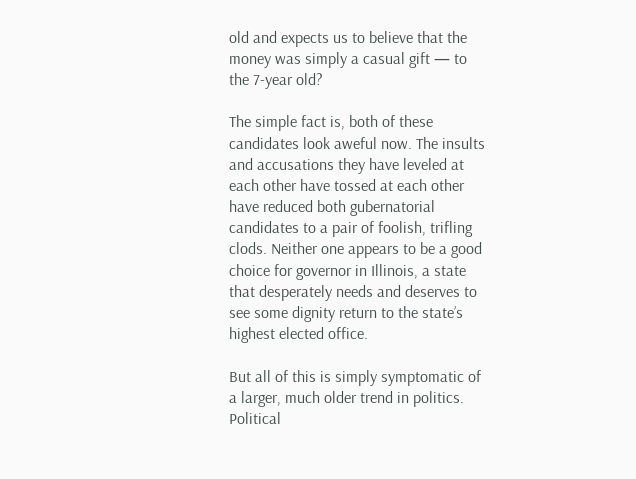old and expects us to believe that the money was simply a casual gift — to the 7-year old?

The simple fact is, both of these candidates look aweful now. The insults and accusations they have leveled at each other have tossed at each other have reduced both gubernatorial candidates to a pair of foolish, trifling clods. Neither one appears to be a good choice for governor in Illinois, a state that desperately needs and deserves to see some dignity return to the state’s highest elected office.

But all of this is simply symptomatic of a larger, much older trend in politics. Political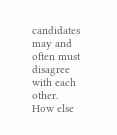candidates may and often must disagree with each other. How else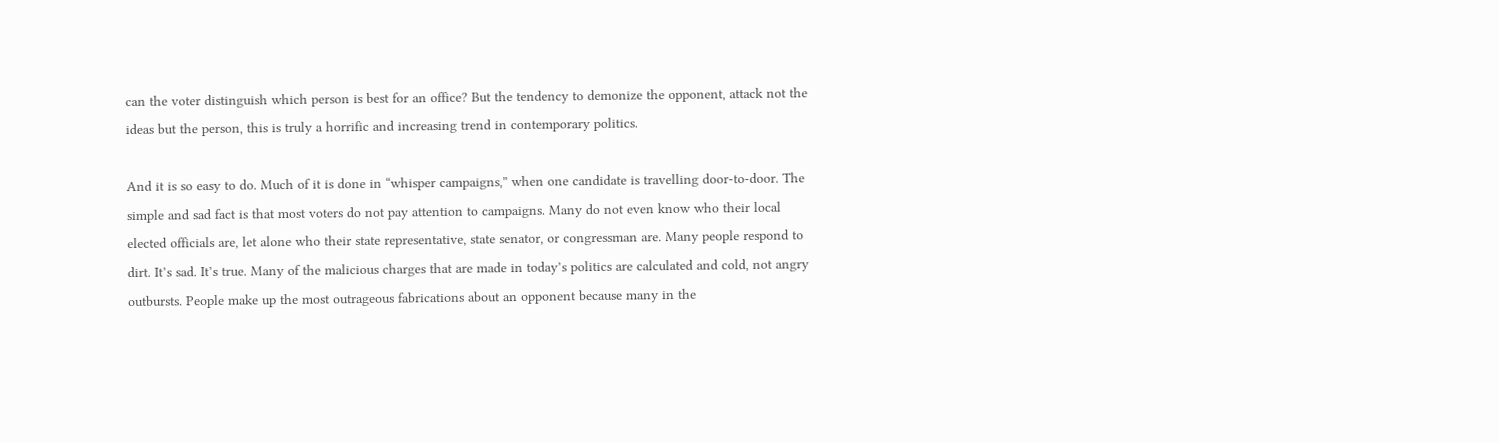can the voter distinguish which person is best for an office? But the tendency to demonize the opponent, attack not the ideas but the person, this is truly a horrific and increasing trend in contemporary politics.

And it is so easy to do. Much of it is done in “whisper campaigns,” when one candidate is travelling door-to-door. The simple and sad fact is that most voters do not pay attention to campaigns. Many do not even know who their local elected officials are, let alone who their state representative, state senator, or congressman are. Many people respond to dirt. It’s sad. It’s true. Many of the malicious charges that are made in today’s politics are calculated and cold, not angry outbursts. People make up the most outrageous fabrications about an opponent because many in the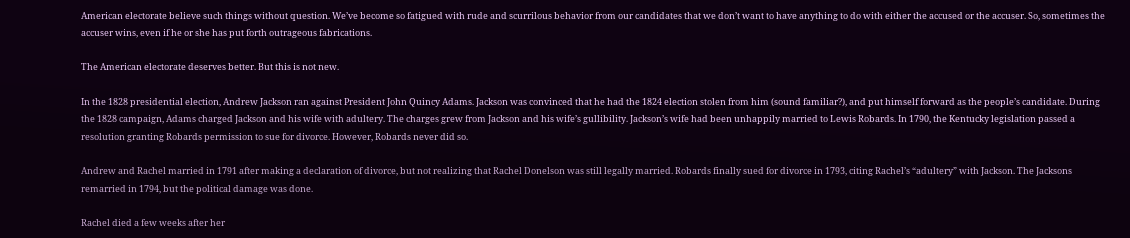American electorate believe such things without question. We’ve become so fatigued with rude and scurrilous behavior from our candidates that we don’t want to have anything to do with either the accused or the accuser. So, sometimes the accuser wins, even if he or she has put forth outrageous fabrications.

The American electorate deserves better. But this is not new.

In the 1828 presidential election, Andrew Jackson ran against President John Quincy Adams. Jackson was convinced that he had the 1824 election stolen from him (sound familiar?), and put himself forward as the people’s candidate. During the 1828 campaign, Adams charged Jackson and his wife with adultery. The charges grew from Jackson and his wife’s gullibility. Jackson’s wife had been unhappily married to Lewis Robards. In 1790, the Kentucky legislation passed a resolution granting Robards permission to sue for divorce. However, Robards never did so.

Andrew and Rachel married in 1791 after making a declaration of divorce, but not realizing that Rachel Donelson was still legally married. Robards finally sued for divorce in 1793, citing Rachel’s “adultery” with Jackson. The Jacksons remarried in 1794, but the political damage was done.

Rachel died a few weeks after her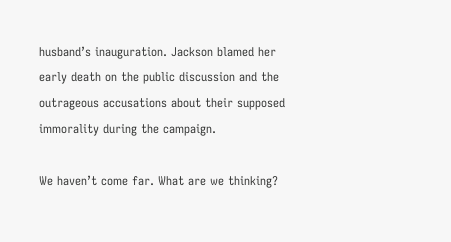husband’s inauguration. Jackson blamed her early death on the public discussion and the outrageous accusations about their supposed immorality during the campaign.

We haven’t come far. What are we thinking?